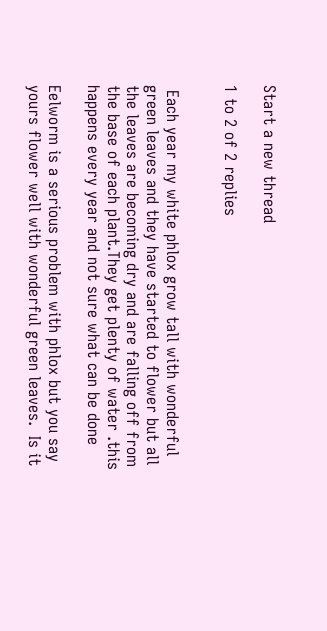Start a new thread

1 to 2 of 2 replies


 Each year my white phlox grow tall with wonderful green leaves and they have started to flower but all the leaves are becoming dry and are falling off from the base of each plant.They get plenty of water .this happens every year and not sure what can be done

Eelworm is a serious problem with phlox but you say yours flower well with wonderful green leaves.  Is it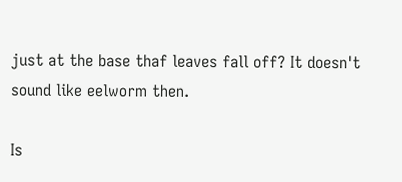just at the base thaf leaves fall off? It doesn't sound like eelworm then.

Is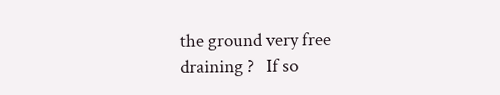the ground very free draining ?   If so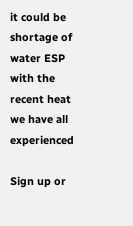it could be shortage of water ESP with the recent heat we have all experienced

Sign up or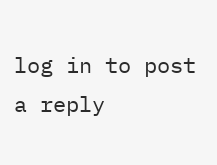log in to post a reply